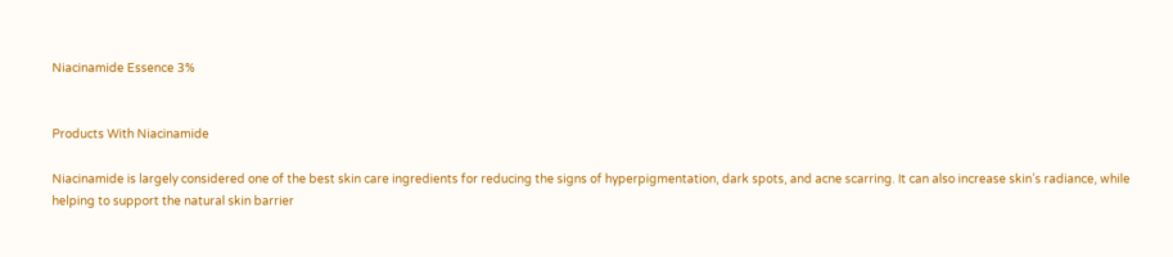Niacinamide Essence 3%


Products With Niacinamide

Niacinamide is largely considered one of the best skin care ingredients for reducing the signs of hyperpigmentation, dark spots, and acne scarring. It can also increase skin’s radiance, while helping to support the natural skin barrier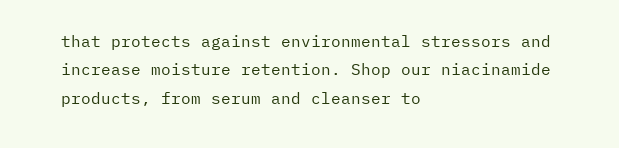that protects against environmental stressors and increase moisture retention. Shop our niacinamide products, from serum and cleanser to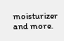moisturizer and more.